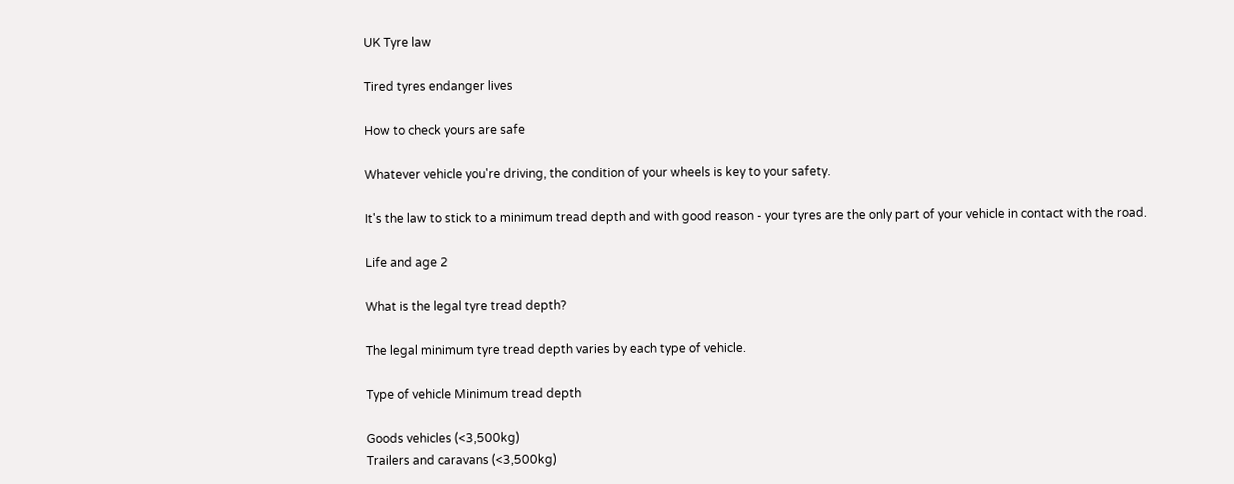UK Tyre law

Tired tyres endanger lives

How to check yours are safe

Whatever vehicle you're driving, the condition of your wheels is key to your safety.

It's the law to stick to a minimum tread depth and with good reason - your tyres are the only part of your vehicle in contact with the road.

Life and age 2

What is the legal tyre tread depth?

The legal minimum tyre tread depth varies by each type of vehicle.

Type of vehicle Minimum tread depth

Goods vehicles (<3,500kg)
Trailers and caravans (<3,500kg)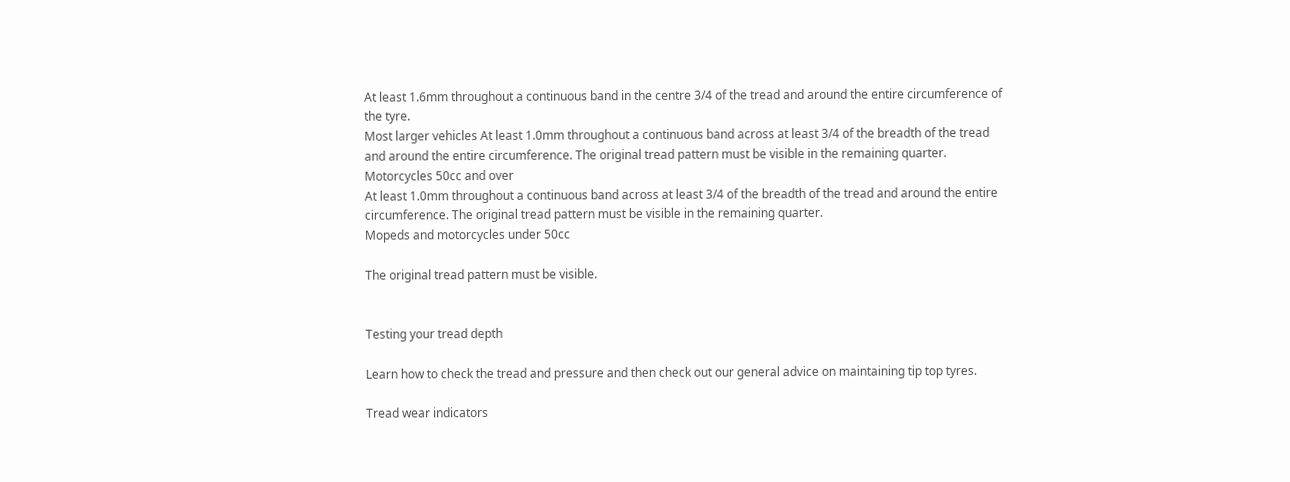At least 1.6mm throughout a continuous band in the centre 3/4 of the tread and around the entire circumference of the tyre.
Most larger vehicles At least 1.0mm throughout a continuous band across at least 3/4 of the breadth of the tread and around the entire circumference. The original tread pattern must be visible in the remaining quarter.
Motorcycles 50cc and over
At least 1.0mm throughout a continuous band across at least 3/4 of the breadth of the tread and around the entire circumference. The original tread pattern must be visible in the remaining quarter.
Mopeds and motorcycles under 50cc

The original tread pattern must be visible.


Testing your tread depth

Learn how to check the tread and pressure and then check out our general advice on maintaining tip top tyres.

Tread wear indicators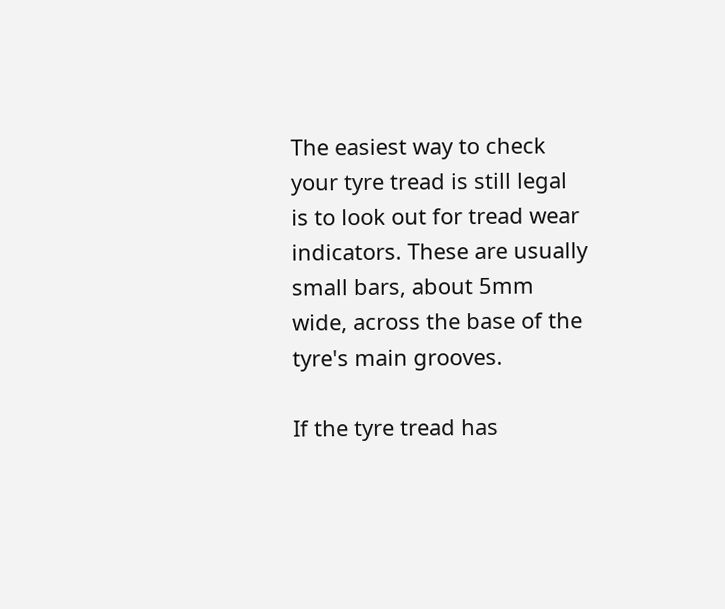The easiest way to check your tyre tread is still legal is to look out for tread wear indicators. These are usually small bars, about 5mm wide, across the base of the tyre's main grooves.

If the tyre tread has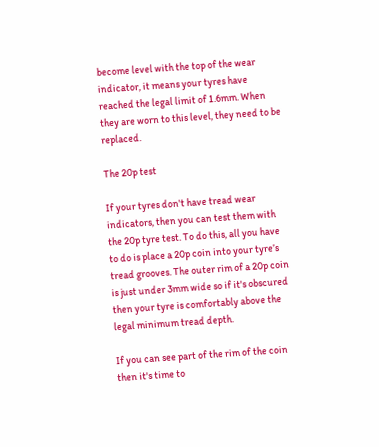become level with the top of the wear indicator, it means your tyres have reached the legal limit of 1.6mm. When they are worn to this level, they need to be replaced.

The 20p test

If your tyres don't have tread wear indicators, then you can test them with the 20p tyre test. To do this, all you have to do is place a 20p coin into your tyre’s tread grooves. The outer rim of a 20p coin is just under 3mm wide so if it's obscured then your tyre is comfortably above the legal minimum tread depth.

If you can see part of the rim of the coin then it's time to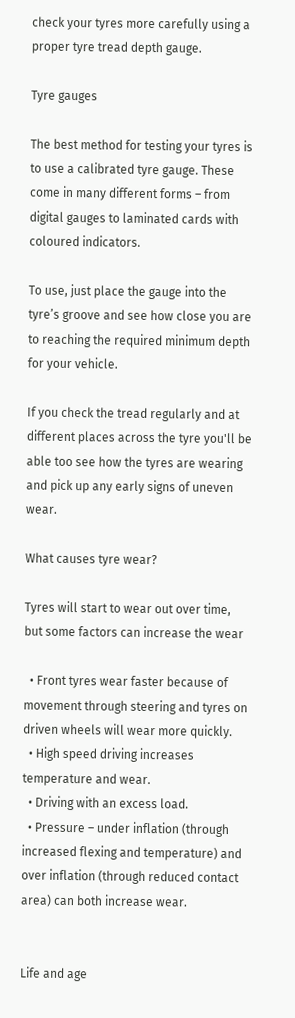check your tyres more carefully using a proper tyre tread depth gauge.

Tyre gauges

The best method for testing your tyres is to use a calibrated tyre gauge. These come in many different forms – from digital gauges to laminated cards with coloured indicators.

To use, just place the gauge into the tyre’s groove and see how close you are to reaching the required minimum depth for your vehicle.

If you check the tread regularly and at different places across the tyre you'll be able too see how the tyres are wearing and pick up any early signs of uneven wear.

What causes tyre wear?

Tyres will start to wear out over time, but some factors can increase the wear

  • Front tyres wear faster because of movement through steering and tyres on driven wheels will wear more quickly.
  • High speed driving increases temperature and wear.
  • Driving with an excess load.
  • Pressure – under inflation (through increased flexing and temperature) and over inflation (through reduced contact area) can both increase wear.


Life and age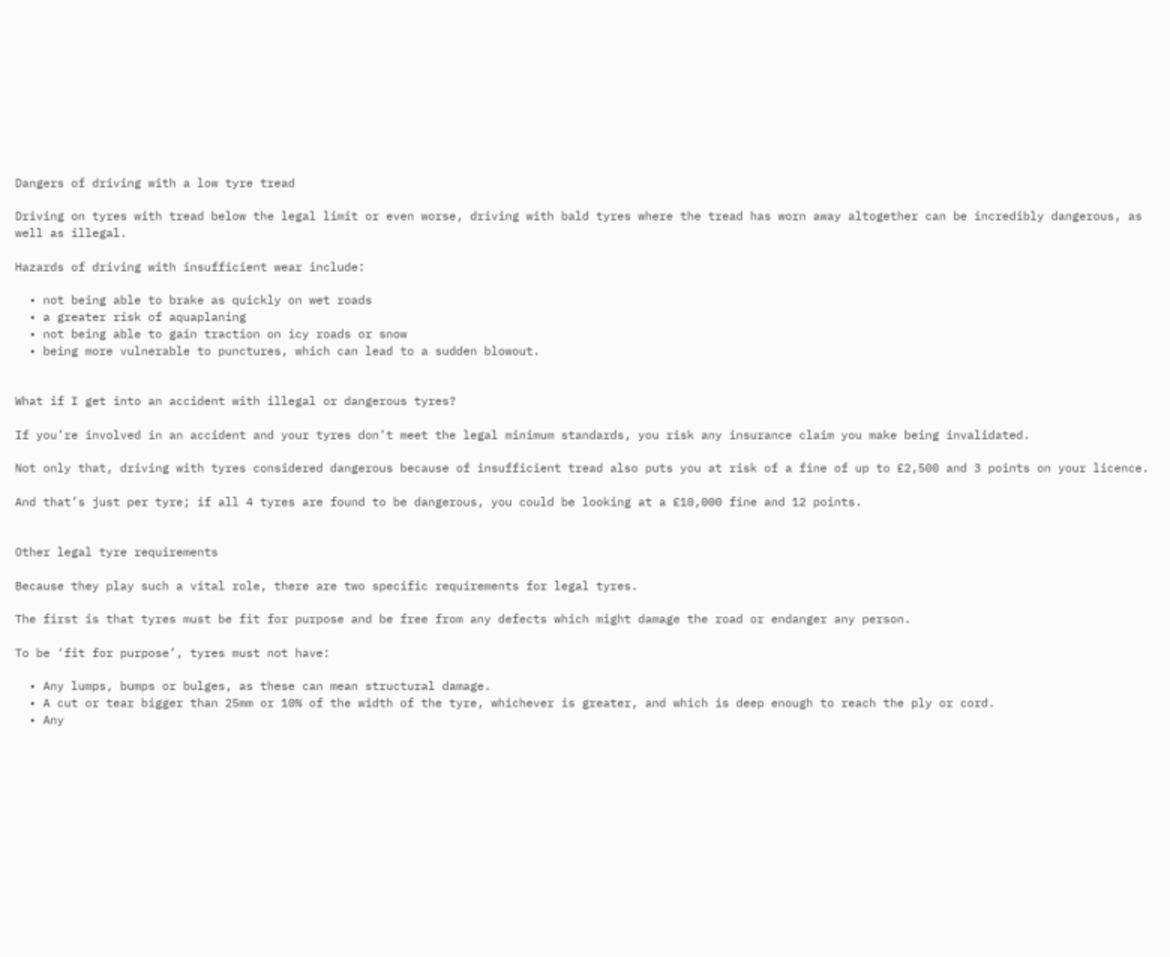Dangers of driving with a low tyre tread

Driving on tyres with tread below the legal limit or even worse, driving with bald tyres where the tread has worn away altogether can be incredibly dangerous, as well as illegal.

Hazards of driving with insufficient wear include:

  • not being able to brake as quickly on wet roads
  • a greater risk of aquaplaning
  • not being able to gain traction on icy roads or snow
  • being more vulnerable to punctures, which can lead to a sudden blowout.


What if I get into an accident with illegal or dangerous tyres?

If you’re involved in an accident and your tyres don’t meet the legal minimum standards, you risk any insurance claim you make being invalidated.

Not only that, driving with tyres considered dangerous because of insufficient tread also puts you at risk of a fine of up to £2,500 and 3 points on your licence.

And that’s just per tyre; if all 4 tyres are found to be dangerous, you could be looking at a £10,000 fine and 12 points.


Other legal tyre requirements

Because they play such a vital role, there are two specific requirements for legal tyres.

The first is that tyres must be fit for purpose and be free from any defects which might damage the road or endanger any person.

To be ‘fit for purpose’, tyres must not have:

  • Any lumps, bumps or bulges, as these can mean structural damage.
  • A cut or tear bigger than 25mm or 10% of the width of the tyre, whichever is greater, and which is deep enough to reach the ply or cord.
  • Any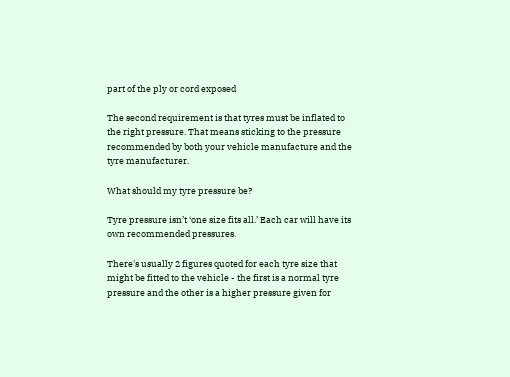part of the ply or cord exposed

The second requirement is that tyres must be inflated to the right pressure. That means sticking to the pressure recommended by both your vehicle manufacture and the tyre manufacturer.

What should my tyre pressure be?

Tyre pressure isn’t ‘one size fits all.’ Each car will have its own recommended pressures.

There's usually 2 figures quoted for each tyre size that might be fitted to the vehicle - the first is a normal tyre pressure and the other is a higher pressure given for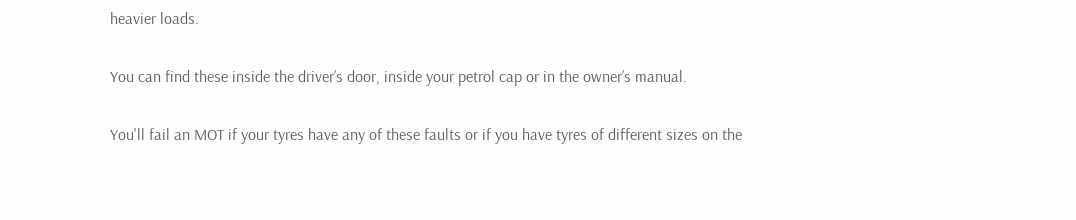heavier loads.

You can find these inside the driver’s door, inside your petrol cap or in the owner’s manual.

You'll fail an MOT if your tyres have any of these faults or if you have tyres of different sizes on the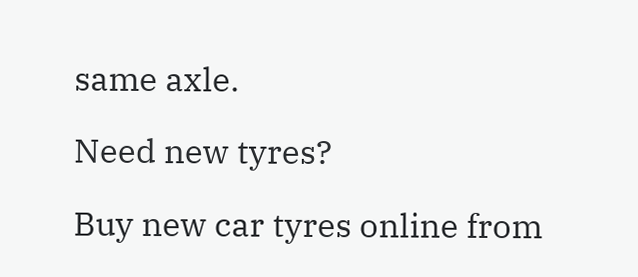same axle.

Need new tyres?

Buy new car tyres online from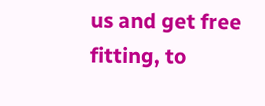us and get free fitting, to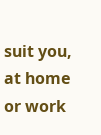suit you, at home or work